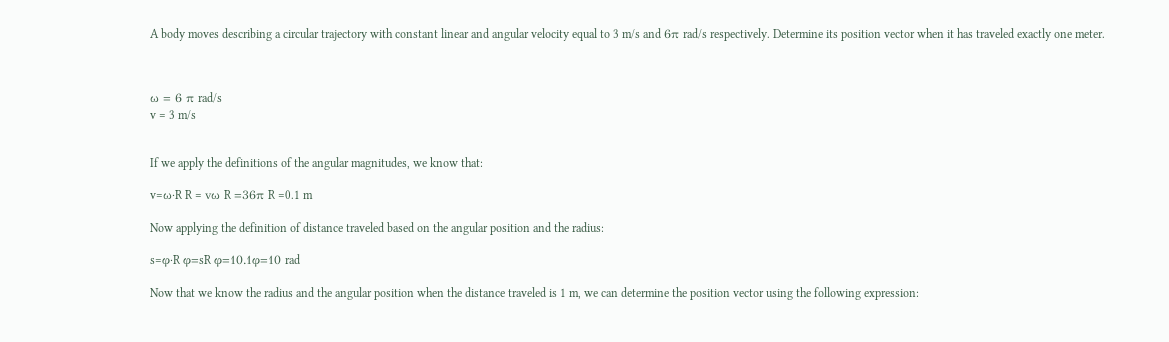A body moves describing a circular trajectory with constant linear and angular velocity equal to 3 m/s and 6π rad/s respectively. Determine its position vector when it has traveled exactly one meter.



ω = 6 π rad/s
v = 3 m/s


If we apply the definitions of the angular magnitudes, we know that:

v=ω·R R = vω R =36π R =0.1 m

Now applying the definition of distance traveled based on the angular position and the radius:

s=φ·R φ=sR φ=10.1φ=10 rad

Now that we know the radius and the angular position when the distance traveled is 1 m, we can determine the position vector using the following expression: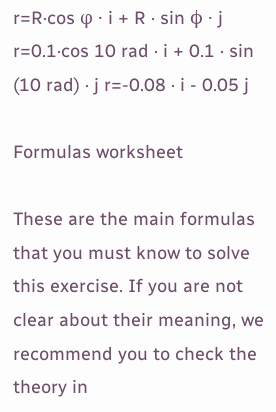r=R·cos φ · i + R · sin ϕ · j r=0.1·cos 10 rad · i + 0.1 · sin (10 rad) · j r=-0.08 · i - 0.05 j

Formulas worksheet

These are the main formulas that you must know to solve this exercise. If you are not clear about their meaning, we recommend you to check the theory in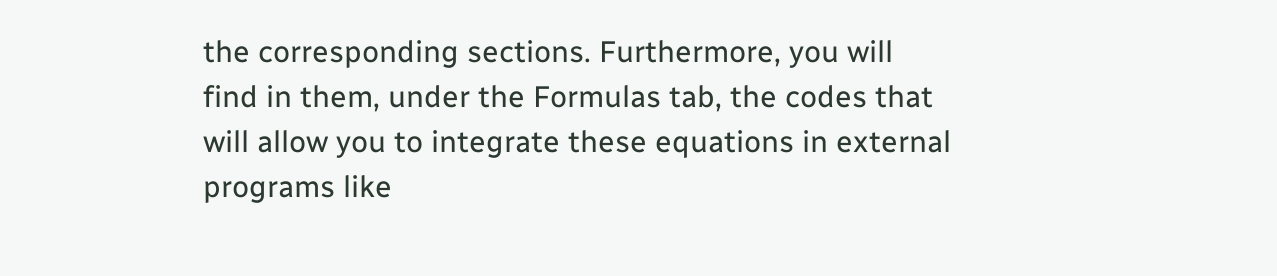the corresponding sections. Furthermore, you will find in them, under the Formulas tab, the codes that will allow you to integrate these equations in external programs like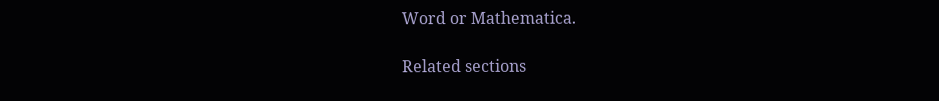Word or Mathematica.

Related sections